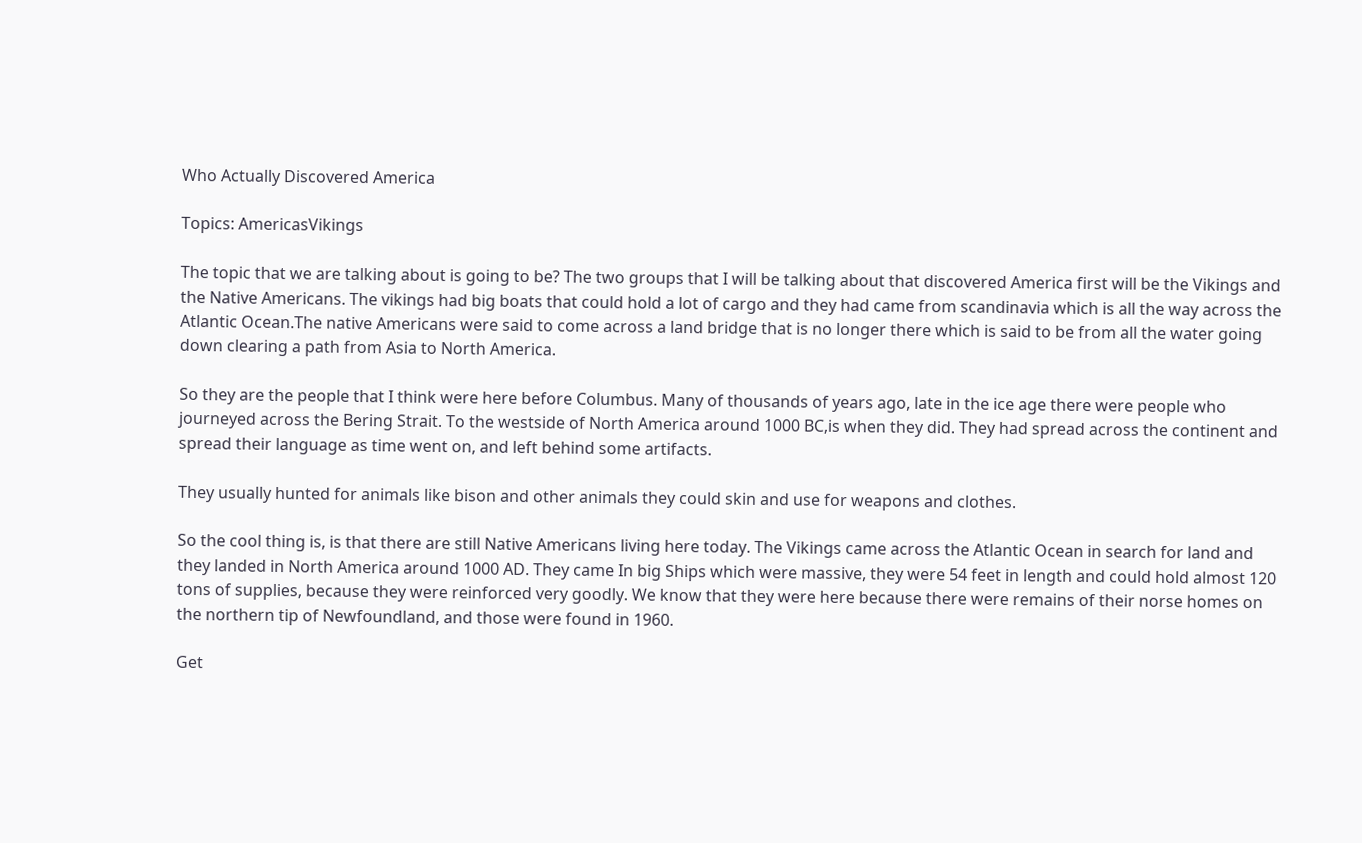Who Actually Discovered America

Topics: AmericasVikings

The topic that we are talking about is going to be? The two groups that I will be talking about that discovered America first will be the Vikings and the Native Americans. The vikings had big boats that could hold a lot of cargo and they had came from scandinavia which is all the way across the Atlantic Ocean.The native Americans were said to come across a land bridge that is no longer there which is said to be from all the water going down clearing a path from Asia to North America.

So they are the people that I think were here before Columbus. Many of thousands of years ago, late in the ice age there were people who journeyed across the Bering Strait. To the westside of North America around 1000 BC,is when they did. They had spread across the continent and spread their language as time went on, and left behind some artifacts.

They usually hunted for animals like bison and other animals they could skin and use for weapons and clothes.

So the cool thing is, is that there are still Native Americans living here today. The Vikings came across the Atlantic Ocean in search for land and they landed in North America around 1000 AD. They came In big Ships which were massive, they were 54 feet in length and could hold almost 120 tons of supplies, because they were reinforced very goodly. We know that they were here because there were remains of their norse homes on the northern tip of Newfoundland, and those were found in 1960.

Get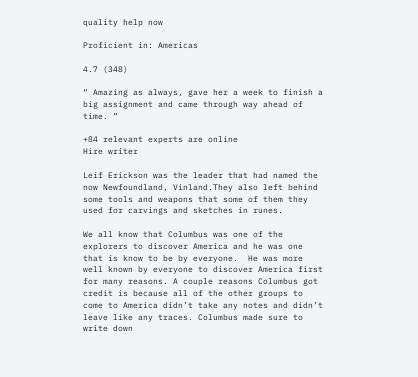quality help now

Proficient in: Americas

4.7 (348)

“ Amazing as always, gave her a week to finish a big assignment and came through way ahead of time. ”

+84 relevant experts are online
Hire writer

Leif Erickson was the leader that had named the now Newfoundland, Vinland.They also left behind some tools and weapons that some of them they used for carvings and sketches in runes.

We all know that Columbus was one of the explorers to discover America and he was one that is know to be by everyone.  He was more well known by everyone to discover America first for many reasons. A couple reasons Columbus got credit is because all of the other groups to come to America didn’t take any notes and didn’t leave like any traces. Columbus made sure to write down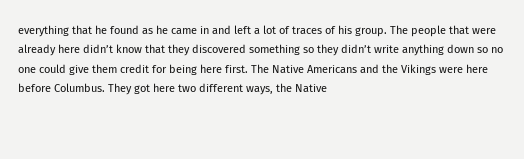everything that he found as he came in and left a lot of traces of his group. The people that were already here didn’t know that they discovered something so they didn’t write anything down so no one could give them credit for being here first. The Native Americans and the Vikings were here before Columbus. They got here two different ways, the Native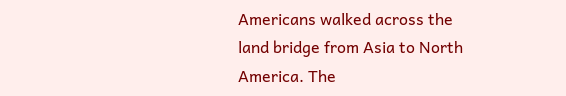Americans walked across the land bridge from Asia to North America. The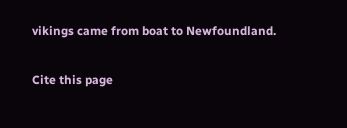vikings came from boat to Newfoundland.

Cite this page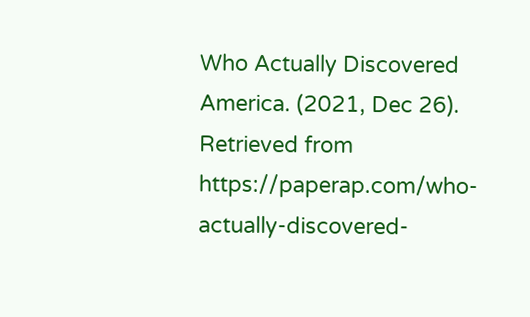Who Actually Discovered America. (2021, Dec 26). Retrieved from https://paperap.com/who-actually-discovered-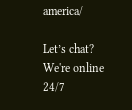america/

Let’s chat?  We're online 24/7